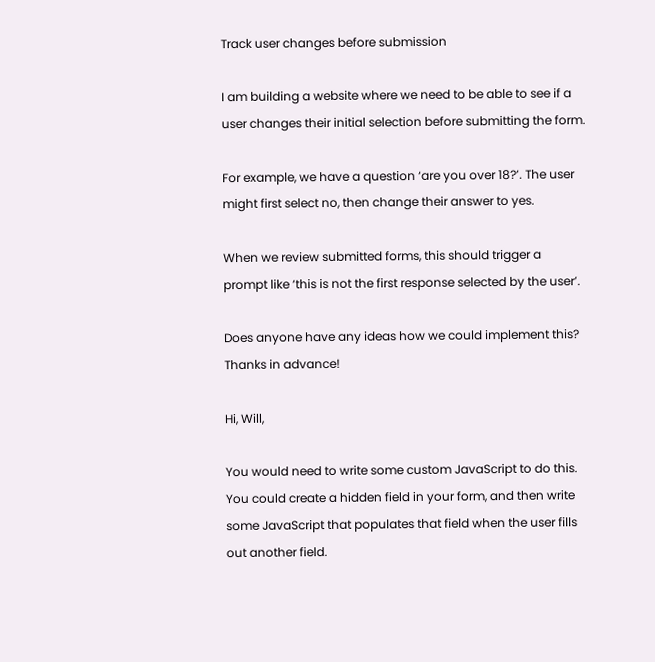Track user changes before submission

I am building a website where we need to be able to see if a user changes their initial selection before submitting the form.

For example, we have a question ‘are you over 18?’. The user might first select no, then change their answer to yes.

When we review submitted forms, this should trigger a prompt like ‘this is not the first response selected by the user’.

Does anyone have any ideas how we could implement this? Thanks in advance!

Hi, Will,

You would need to write some custom JavaScript to do this. You could create a hidden field in your form, and then write some JavaScript that populates that field when the user fills out another field.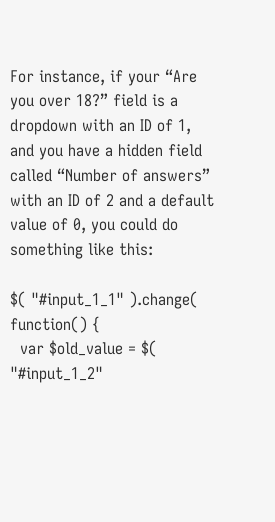For instance, if your “Are you over 18?” field is a dropdown with an ID of 1, and you have a hidden field called “Number of answers” with an ID of 2 and a default value of 0, you could do something like this:

$( "#input_1_1" ).change( function() {
  var $old_value = $( "#input_1_2"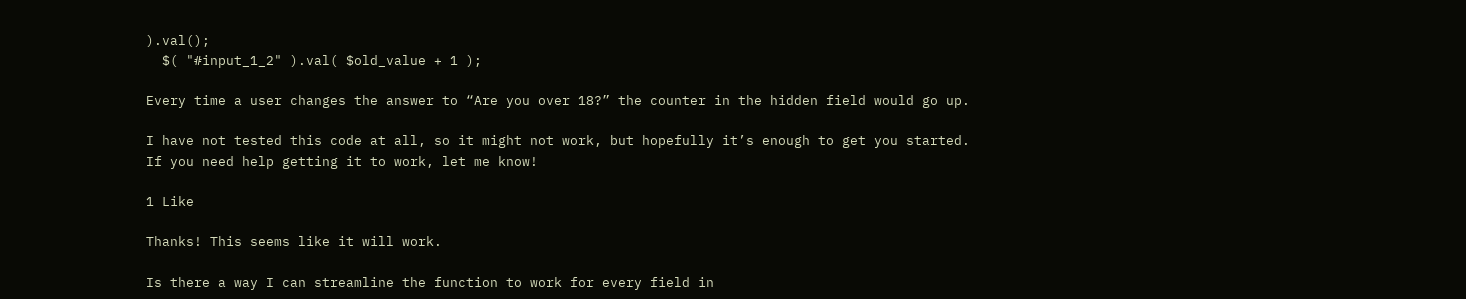).val();
  $( "#input_1_2" ).val( $old_value + 1 );

Every time a user changes the answer to “Are you over 18?” the counter in the hidden field would go up.

I have not tested this code at all, so it might not work, but hopefully it’s enough to get you started. If you need help getting it to work, let me know!

1 Like

Thanks! This seems like it will work.

Is there a way I can streamline the function to work for every field in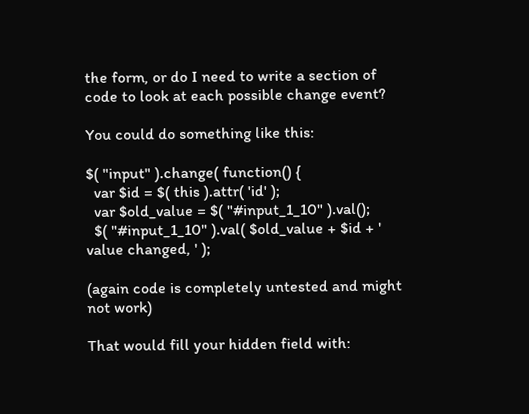the form, or do I need to write a section of code to look at each possible change event?

You could do something like this:

$( "input" ).change( function() {
  var $id = $( this ).attr( 'id' );
  var $old_value = $( "#input_1_10" ).val();
  $( "#input_1_10" ).val( $old_value + $id + ' value changed, ' );

(again code is completely untested and might not work)

That would fill your hidden field with: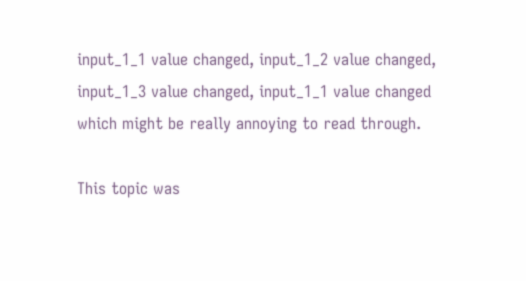input_1_1 value changed, input_1_2 value changed, input_1_3 value changed, input_1_1 value changed
which might be really annoying to read through.

This topic was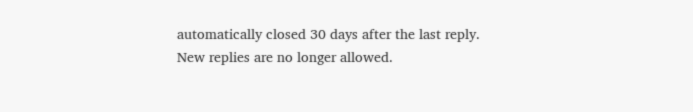automatically closed 30 days after the last reply. New replies are no longer allowed.